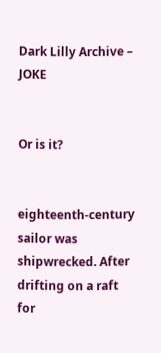Dark Lilly Archive – JOKE


Or is it?


eighteenth-century sailor was shipwrecked. After drifting on a raft for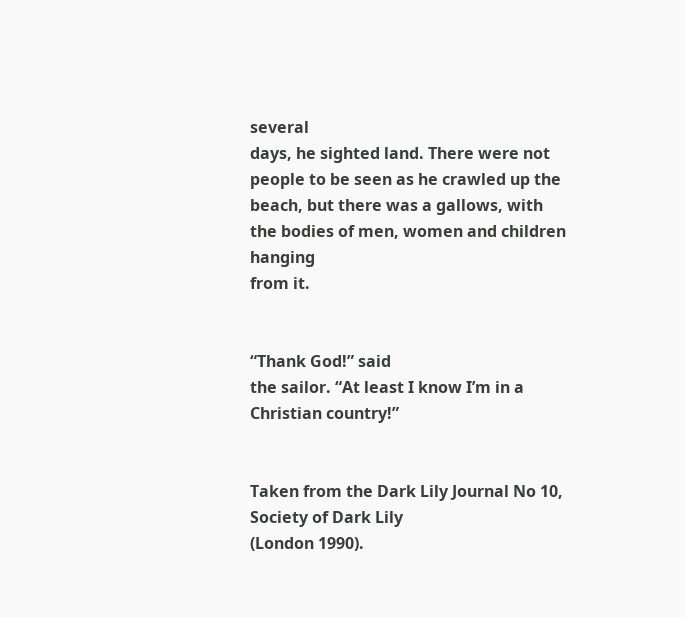several
days, he sighted land. There were not people to be seen as he crawled up the
beach, but there was a gallows, with the bodies of men, women and children hanging
from it.


“Thank God!” said
the sailor. “At least I know I’m in a Christian country!”


Taken from the Dark Lily Journal No 10, Society of Dark Lily
(London 1990).